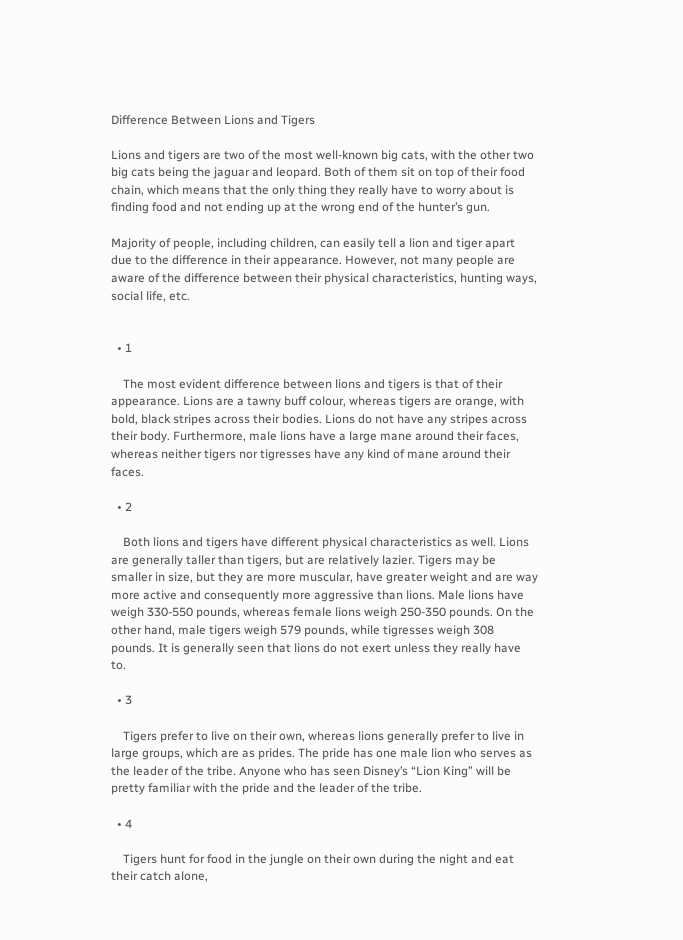Difference Between Lions and Tigers

Lions and tigers are two of the most well-known big cats, with the other two big cats being the jaguar and leopard. Both of them sit on top of their food chain, which means that the only thing they really have to worry about is finding food and not ending up at the wrong end of the hunter’s gun.

Majority of people, including children, can easily tell a lion and tiger apart due to the difference in their appearance. However, not many people are aware of the difference between their physical characteristics, hunting ways, social life, etc.


  • 1

    The most evident difference between lions and tigers is that of their appearance. Lions are a tawny buff colour, whereas tigers are orange, with bold, black stripes across their bodies. Lions do not have any stripes across their body. Furthermore, male lions have a large mane around their faces, whereas neither tigers nor tigresses have any kind of mane around their faces.

  • 2

    Both lions and tigers have different physical characteristics as well. Lions are generally taller than tigers, but are relatively lazier. Tigers may be smaller in size, but they are more muscular, have greater weight and are way more active and consequently more aggressive than lions. Male lions have weigh 330-550 pounds, whereas female lions weigh 250-350 pounds. On the other hand, male tigers weigh 579 pounds, while tigresses weigh 308 pounds. It is generally seen that lions do not exert unless they really have to.

  • 3

    Tigers prefer to live on their own, whereas lions generally prefer to live in large groups, which are as prides. The pride has one male lion who serves as the leader of the tribe. Anyone who has seen Disney’s “Lion King” will be pretty familiar with the pride and the leader of the tribe.

  • 4

    Tigers hunt for food in the jungle on their own during the night and eat their catch alone,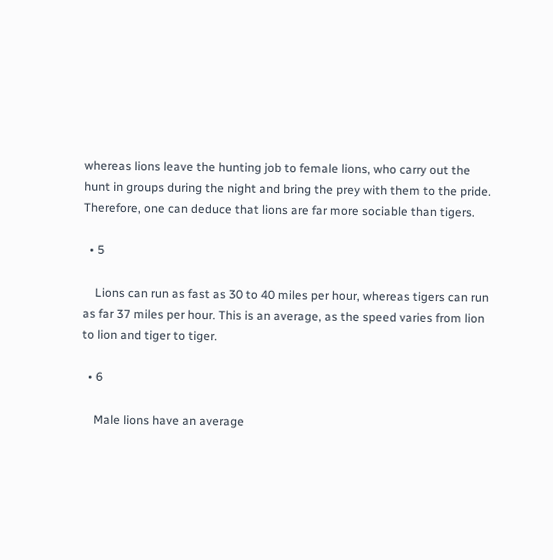whereas lions leave the hunting job to female lions, who carry out the hunt in groups during the night and bring the prey with them to the pride. Therefore, one can deduce that lions are far more sociable than tigers.

  • 5

    Lions can run as fast as 30 to 40 miles per hour, whereas tigers can run as far 37 miles per hour. This is an average, as the speed varies from lion to lion and tiger to tiger.

  • 6

    Male lions have an average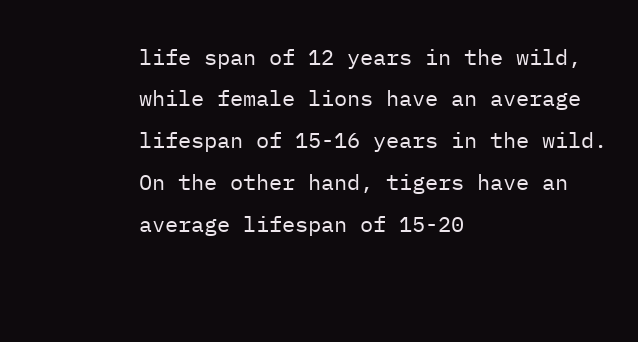life span of 12 years in the wild, while female lions have an average lifespan of 15-16 years in the wild.  On the other hand, tigers have an average lifespan of 15-20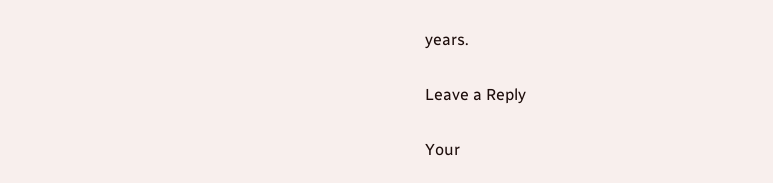years.

Leave a Reply

Your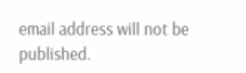email address will not be published.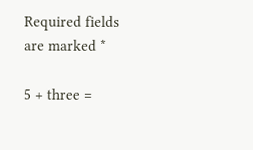Required fields are marked *

5 + three =